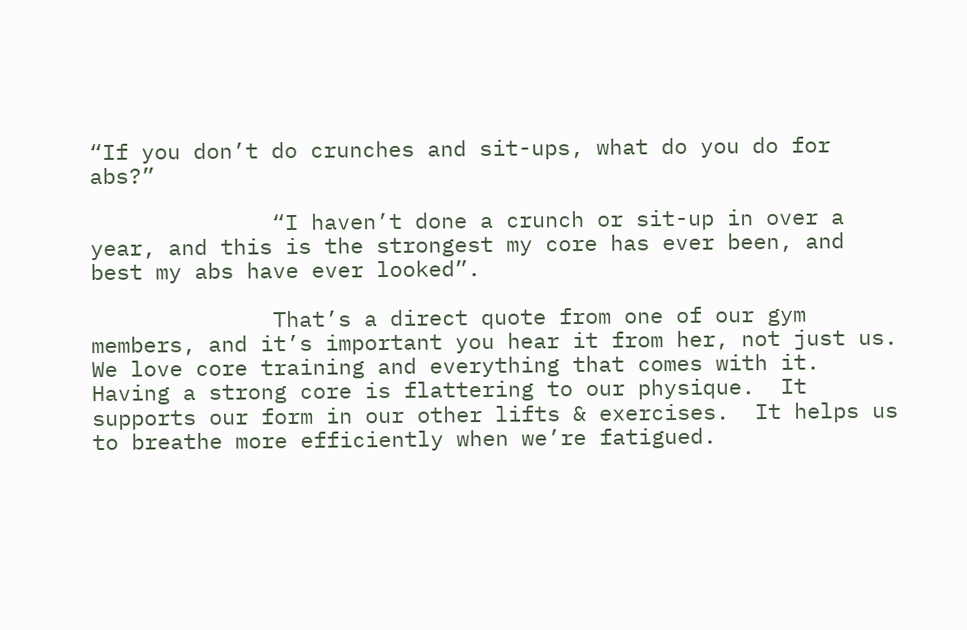“If you don’t do crunches and sit-ups, what do you do for abs?”

              “I haven’t done a crunch or sit-up in over a year, and this is the strongest my core has ever been, and best my abs have ever looked”.

              That’s a direct quote from one of our gym members, and it’s important you hear it from her, not just us.  We love core training and everything that comes with it.  Having a strong core is flattering to our physique.  It supports our form in our other lifts & exercises.  It helps us to breathe more efficiently when we’re fatigued.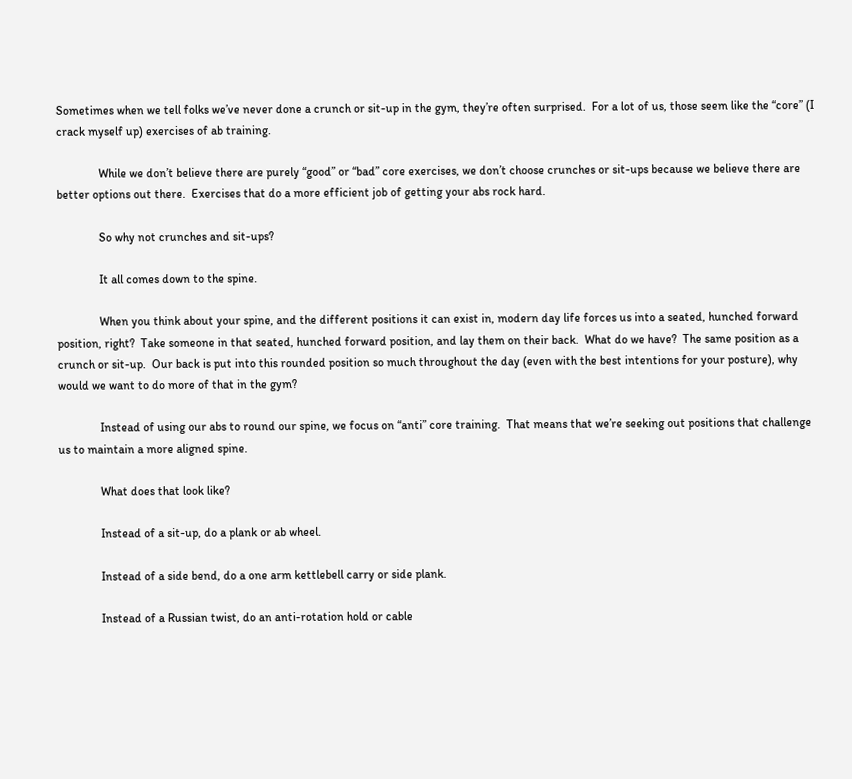Sometimes when we tell folks we’ve never done a crunch or sit-up in the gym, they’re often surprised.  For a lot of us, those seem like the “core” (I crack myself up) exercises of ab training.

              While we don’t believe there are purely “good” or “bad” core exercises, we don’t choose crunches or sit-ups because we believe there are better options out there.  Exercises that do a more efficient job of getting your abs rock hard.

              So why not crunches and sit-ups?

              It all comes down to the spine.

              When you think about your spine, and the different positions it can exist in, modern day life forces us into a seated, hunched forward position, right?  Take someone in that seated, hunched forward position, and lay them on their back.  What do we have?  The same position as a crunch or sit-up.  Our back is put into this rounded position so much throughout the day (even with the best intentions for your posture), why would we want to do more of that in the gym?

              Instead of using our abs to round our spine, we focus on “anti” core training.  That means that we’re seeking out positions that challenge us to maintain a more aligned spine.

              What does that look like?

              Instead of a sit-up, do a plank or ab wheel.

              Instead of a side bend, do a one arm kettlebell carry or side plank.

              Instead of a Russian twist, do an anti-rotation hold or cable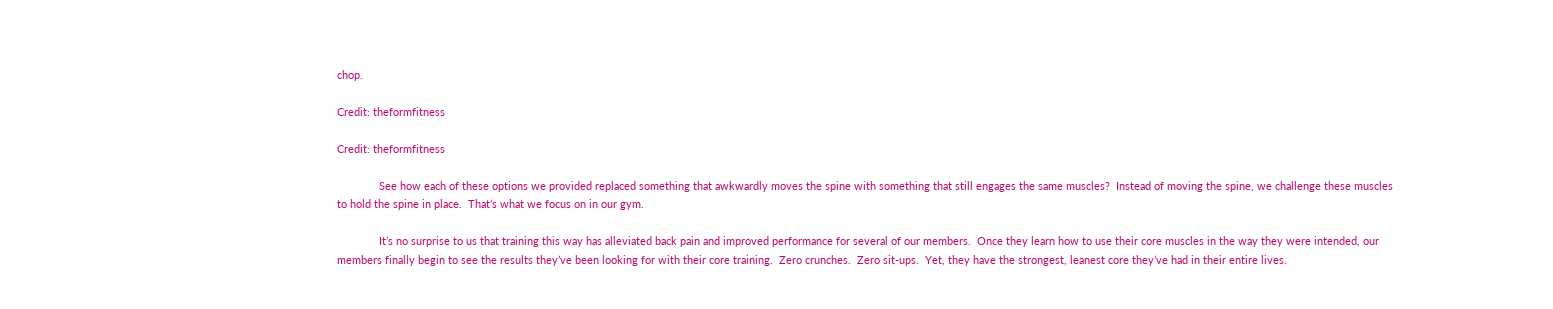chop.

Credit: theformfitness

Credit: theformfitness

              See how each of these options we provided replaced something that awkwardly moves the spine with something that still engages the same muscles?  Instead of moving the spine, we challenge these muscles to hold the spine in place.  That’s what we focus on in our gym.

              It’s no surprise to us that training this way has alleviated back pain and improved performance for several of our members.  Once they learn how to use their core muscles in the way they were intended, our members finally begin to see the results they’ve been looking for with their core training.  Zero crunches.  Zero sit-ups.  Yet, they have the strongest, leanest core they’ve had in their entire lives.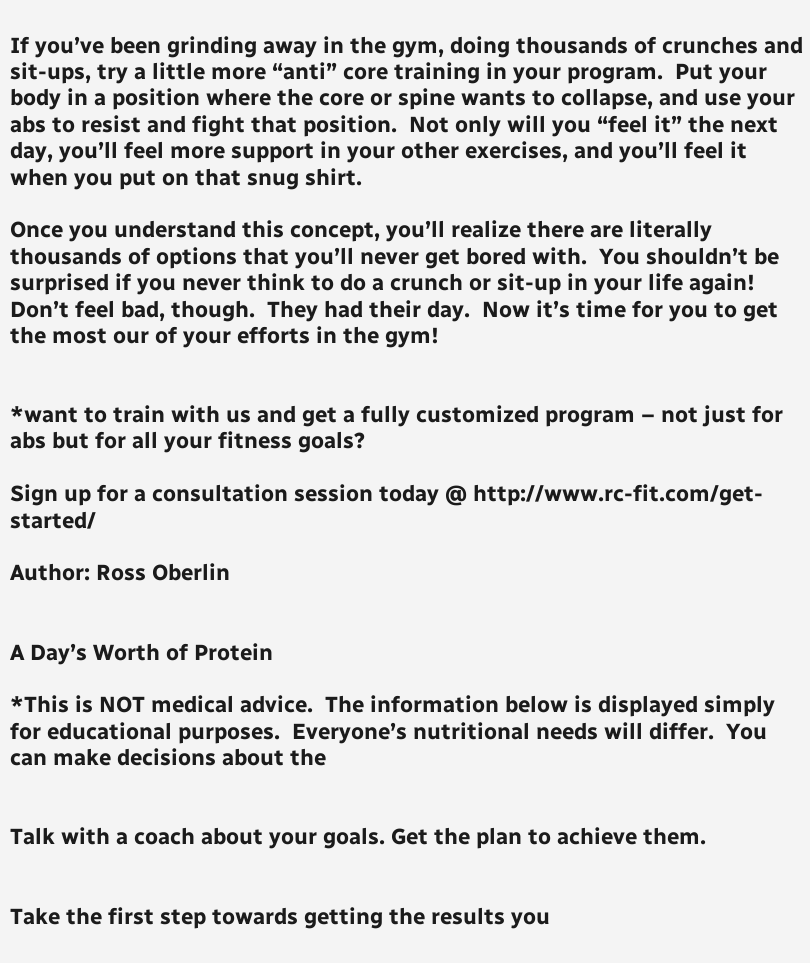If you’ve been grinding away in the gym, doing thousands of crunches and sit-ups, try a little more “anti” core training in your program.  Put your body in a position where the core or spine wants to collapse, and use your abs to resist and fight that position.  Not only will you “feel it” the next day, you’ll feel more support in your other exercises, and you’ll feel it when you put on that snug shirt.

Once you understand this concept, you’ll realize there are literally thousands of options that you’ll never get bored with.  You shouldn’t be surprised if you never think to do a crunch or sit-up in your life again!  Don’t feel bad, though.  They had their day.  Now it’s time for you to get the most our of your efforts in the gym!


*want to train with us and get a fully customized program – not just for abs but for all your fitness goals?

Sign up for a consultation session today @ http://www.rc-fit.com/get-started/

Author: Ross Oberlin


A Day’s Worth of Protein

*This is NOT medical advice.  The information below is displayed simply for educational purposes.  Everyone’s nutritional needs will differ.  You can make decisions about the


Talk with a coach about your goals. Get the plan to achieve them.


Take the first step towards getting the results you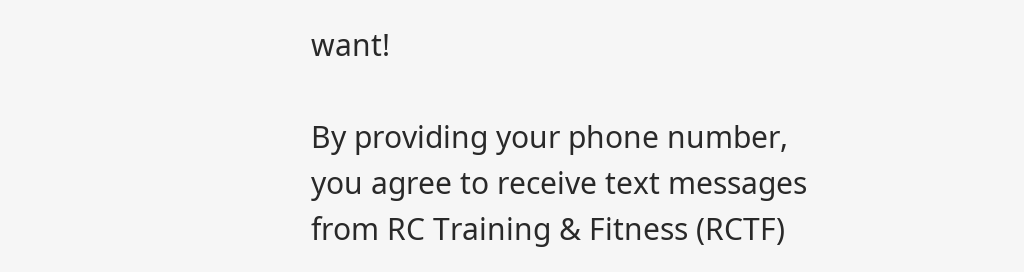want!

By providing your phone number, you agree to receive text messages from RC Training & Fitness (RCTF)